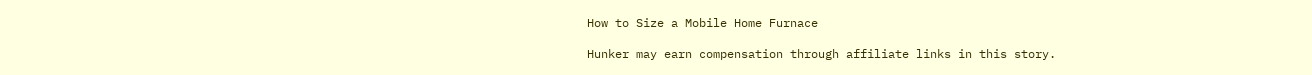How to Size a Mobile Home Furnace

Hunker may earn compensation through affiliate links in this story.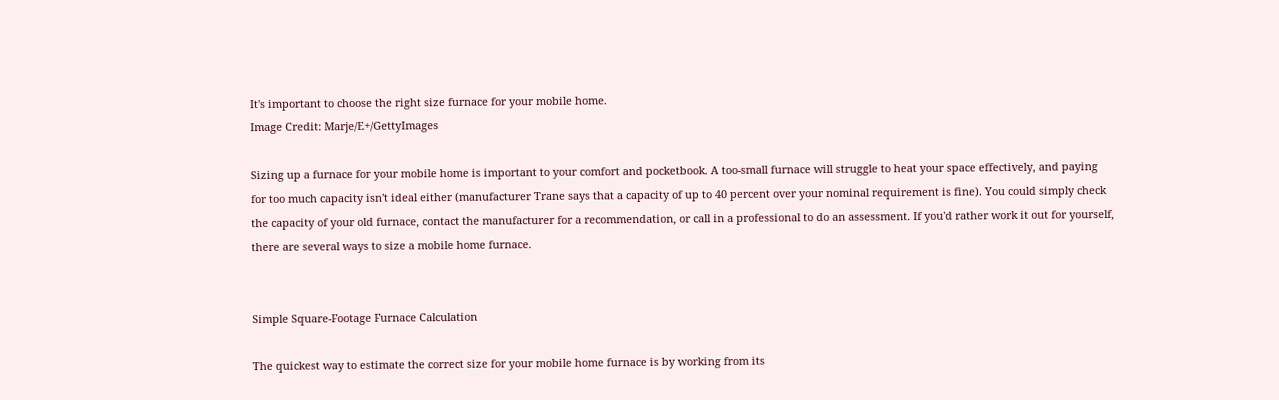It's important to choose the right size furnace for your mobile home.
Image Credit: Marje/E+/GettyImages

Sizing up a furnace for your mobile home is important to your comfort and pocketbook. A too-small furnace will struggle to heat your space effectively, and paying for too much capacity isn't ideal either (manufacturer Trane says that a capacity of up to 40 percent over your nominal requirement is fine). You could simply check the capacity of your old furnace, contact the manufacturer for a recommendation, or call in a professional to do an assessment. If you'd rather work it out for yourself, there are several ways to size a mobile home furnace.


Simple Square-Footage Furnace Calculation

The quickest way to estimate the correct size for your mobile home furnace is by working from its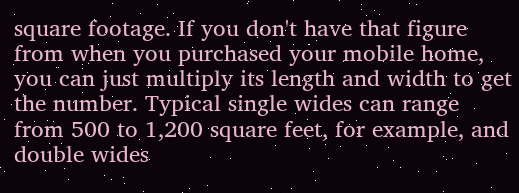square footage. If you don't have that figure from when you purchased your mobile home, you can just multiply its length and width to get the number. Typical single wides can range from 500 to 1,200 square feet, for example, and double wides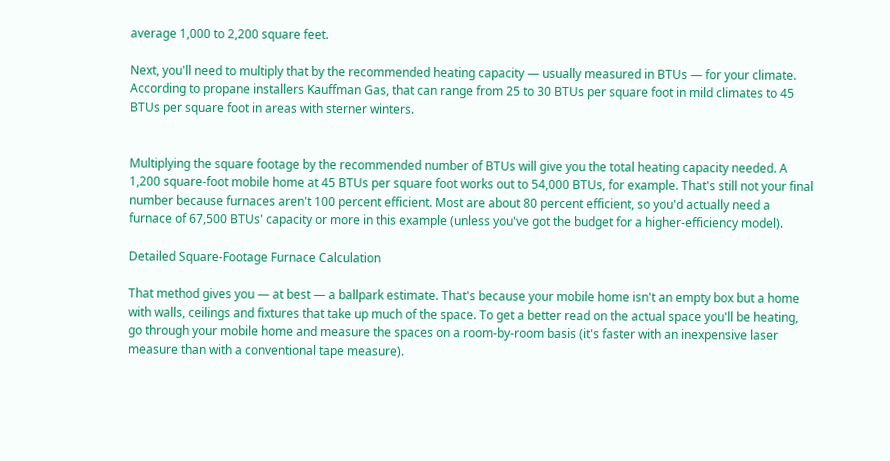average 1,000 to 2,200 square feet.

Next, you'll need to multiply that by the recommended heating capacity — usually measured in BTUs — for your climate. According to propane installers Kauffman Gas, that can range from 25 to 30 BTUs per square foot in mild climates to 45 BTUs per square foot in areas with sterner winters.


Multiplying the square footage by the recommended number of BTUs will give you the total heating capacity needed. A 1,200 square-foot mobile home at 45 BTUs per square foot works out to 54,000 BTUs, for example. That's still not your final number because furnaces aren't 100 percent efficient. Most are about 80 percent efficient, so you'd actually need a furnace of 67,500 BTUs' capacity or more in this example (unless you've got the budget for a higher-efficiency model).

Detailed Square-Footage Furnace Calculation

That method gives you — at best — a ballpark estimate. That's because your mobile home isn't an empty box but a home with walls, ceilings and fixtures that take up much of the space. To get a better read on the actual space you'll be heating, go through your mobile home and measure the spaces on a room-by-room basis (it's faster with an inexpensive laser measure than with a conventional tape measure).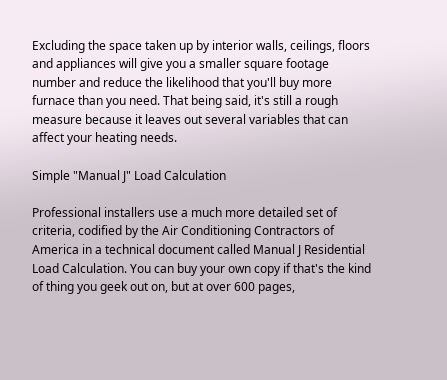Excluding the space taken up by interior walls, ceilings, floors and appliances will give you a smaller square footage number and reduce the likelihood that you'll buy more furnace than you need. That being said, it's still a rough measure because it leaves out several variables that can affect your heating needs.

Simple "Manual J" Load Calculation

Professional installers use a much more detailed set of criteria, codified by the Air Conditioning Contractors of America in a technical document called Manual J Residential Load Calculation. You can buy your own copy if that's the kind of thing you geek out on, but at over 600 pages,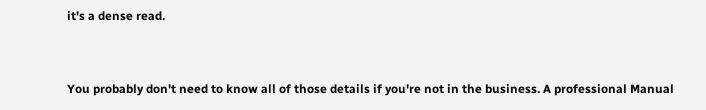it's a dense read.


You probably don't need to know all of those details if you're not in the business. A professional Manual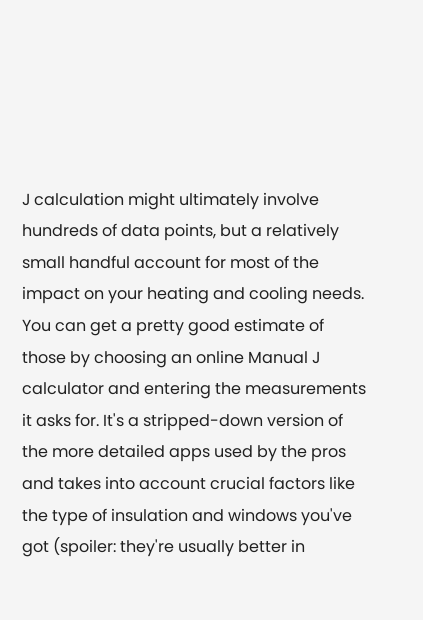J calculation might ultimately involve hundreds of data points, but a relatively small handful account for most of the impact on your heating and cooling needs. You can get a pretty good estimate of those by choosing an online Manual J calculator and entering the measurements it asks for. It's a stripped-down version of the more detailed apps used by the pros and takes into account crucial factors like the type of insulation and windows you've got (spoiler: they're usually better in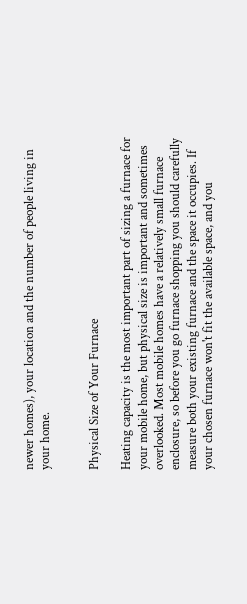newer homes), your location and the number of people living in your home.


Physical Size of Your Furnace

Heating capacity is the most important part of sizing a furnace for your mobile home, but physical size is important and sometimes overlooked. Most mobile homes have a relatively small furnace enclosure, so before you go furnace shopping you should carefully measure both your existing furnace and the space it occupies. If your chosen furnace won't fit the available space, and you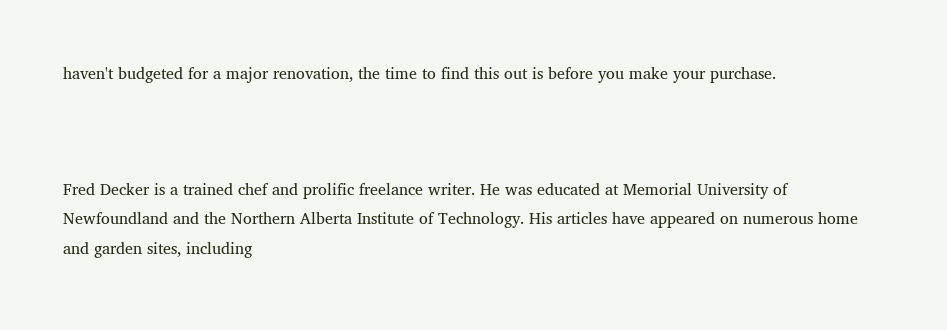haven't budgeted for a major renovation, the time to find this out is before you make your purchase.



Fred Decker is a trained chef and prolific freelance writer. He was educated at Memorial University of Newfoundland and the Northern Alberta Institute of Technology. His articles have appeared on numerous home and garden sites, including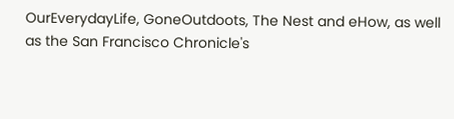OurEverydayLife, GoneOutdoots, The Nest and eHow, as well as the San Francisco Chronicle's